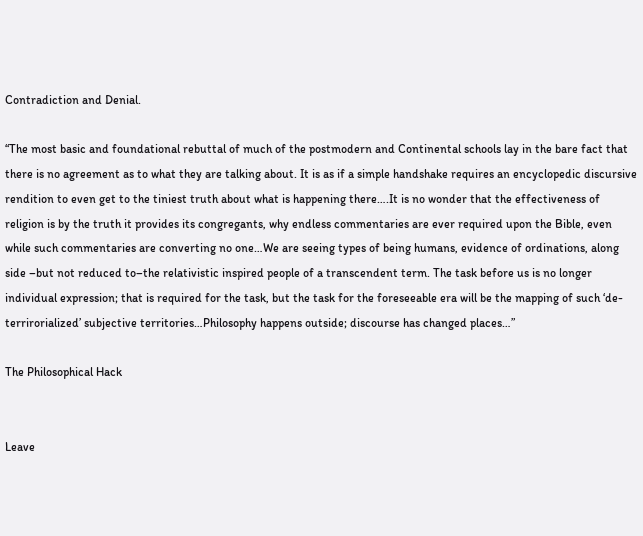Contradiction and Denial.

“The most basic and foundational rebuttal of much of the postmodern and Continental schools lay in the bare fact that there is no agreement as to what they are talking about. It is as if a simple handshake requires an encyclopedic discursive rendition to even get to the tiniest truth about what is happening there….It is no wonder that the effectiveness of religion is by the truth it provides its congregants, why endless commentaries are ever required upon the Bible, even while such commentaries are converting no one…We are seeing types of being humans, evidence of ordinations, along side –but not reduced to–the relativistic inspired people of a transcendent term. The task before us is no longer individual expression; that is required for the task, but the task for the foreseeable era will be the mapping of such ‘de-terrirorialized’ subjective territories…Philosophy happens outside; discourse has changed places…”

The Philosophical Hack


Leave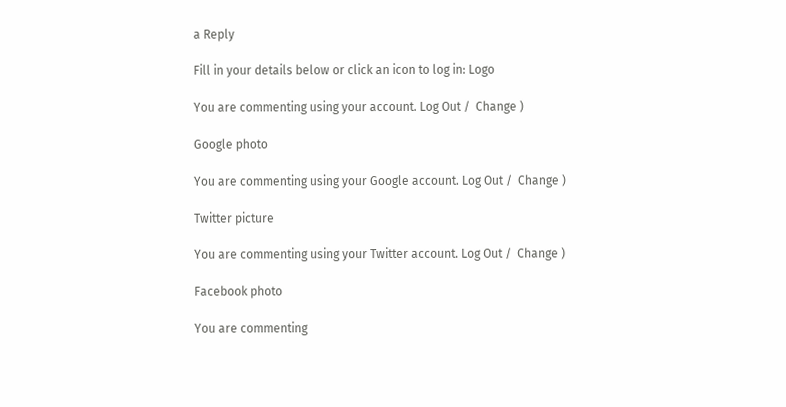a Reply

Fill in your details below or click an icon to log in: Logo

You are commenting using your account. Log Out /  Change )

Google photo

You are commenting using your Google account. Log Out /  Change )

Twitter picture

You are commenting using your Twitter account. Log Out /  Change )

Facebook photo

You are commenting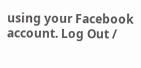using your Facebook account. Log Out /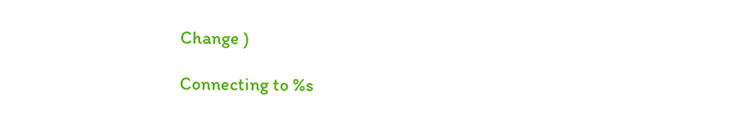Change )

Connecting to %s